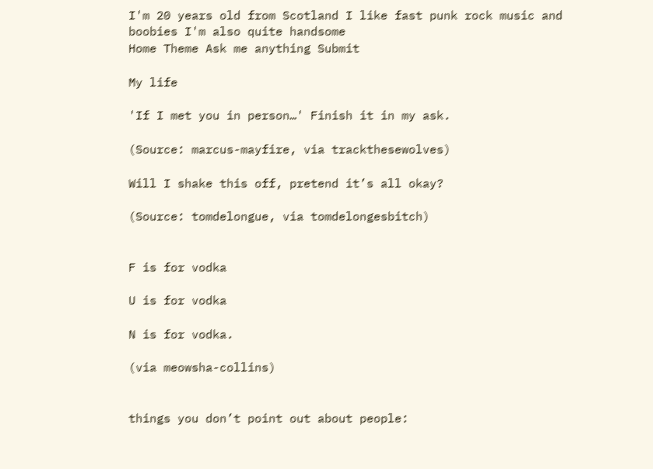I'm 20 years old from Scotland I like fast punk rock music and boobies I'm also quite handsome
Home Theme Ask me anything Submit

My life

'If I met you in person…' Finish it in my ask.

(Source: marcus-mayfire, via trackthesewolves)

Will I shake this off, pretend it’s all okay?

(Source: tomdelongue, via tomdelongesbitch)


F is for vodka

U is for vodka

N is for vodka.

(via meowsha-collins)


things you don’t point out about people: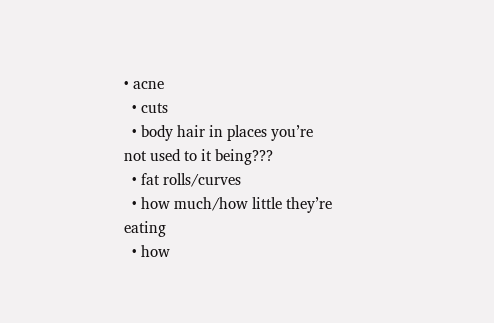• acne
  • cuts
  • body hair in places you’re not used to it being???
  • fat rolls/curves
  • how much/how little they’re eating
  • how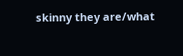skinny they are/what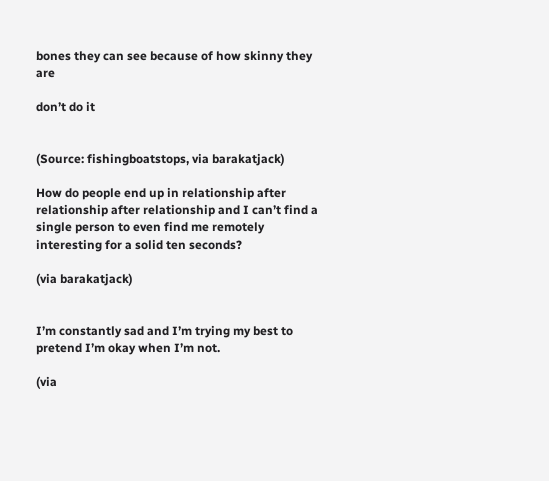bones they can see because of how skinny they are

don’t do it


(Source: fishingboatstops, via barakatjack)

How do people end up in relationship after relationship after relationship and I can’t find a single person to even find me remotely interesting for a solid ten seconds?

(via barakatjack)


I’m constantly sad and I’m trying my best to pretend I’m okay when I’m not.

(via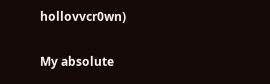hollovvcr0wn)


My absolute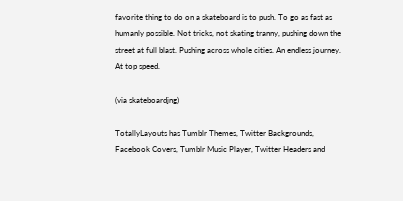favorite thing to do on a skateboard is to push. To go as fast as humanly possible. Not tricks, not skating tranny, pushing down the street at full blast. Pushing across whole cities. An endless journey. At top speed.

(via skateboardjng)

TotallyLayouts has Tumblr Themes, Twitter Backgrounds, Facebook Covers, Tumblr Music Player, Twitter Headers and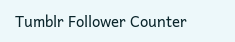Tumblr Follower Counter